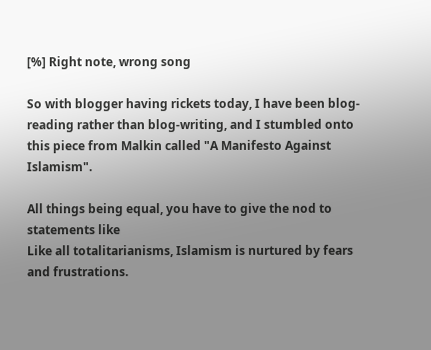[%] Right note, wrong song

So with blogger having rickets today, I have been blog-reading rather than blog-writing, and I stumbled onto this piece from Malkin called "A Manifesto Against Islamism".

All things being equal, you have to give the nod to statements like
Like all totalitarianisms, Islamism is nurtured by fears and frustrations.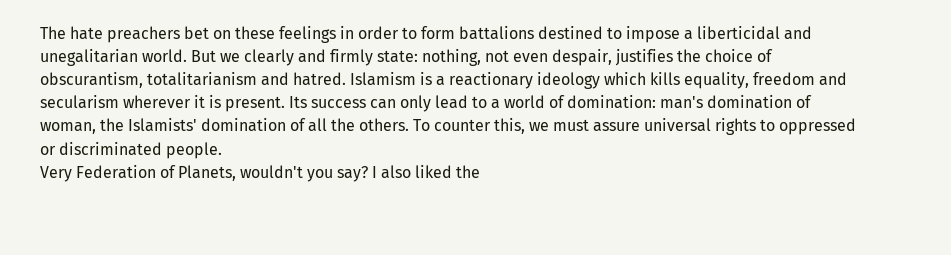The hate preachers bet on these feelings in order to form battalions destined to impose a liberticidal and unegalitarian world. But we clearly and firmly state: nothing, not even despair, justifies the choice of obscurantism, totalitarianism and hatred. Islamism is a reactionary ideology which kills equality, freedom and secularism wherever it is present. Its success can only lead to a world of domination: man's domination of woman, the Islamists' domination of all the others. To counter this, we must assure universal rights to oppressed or discriminated people.
Very Federation of Planets, wouldn't you say? I also liked the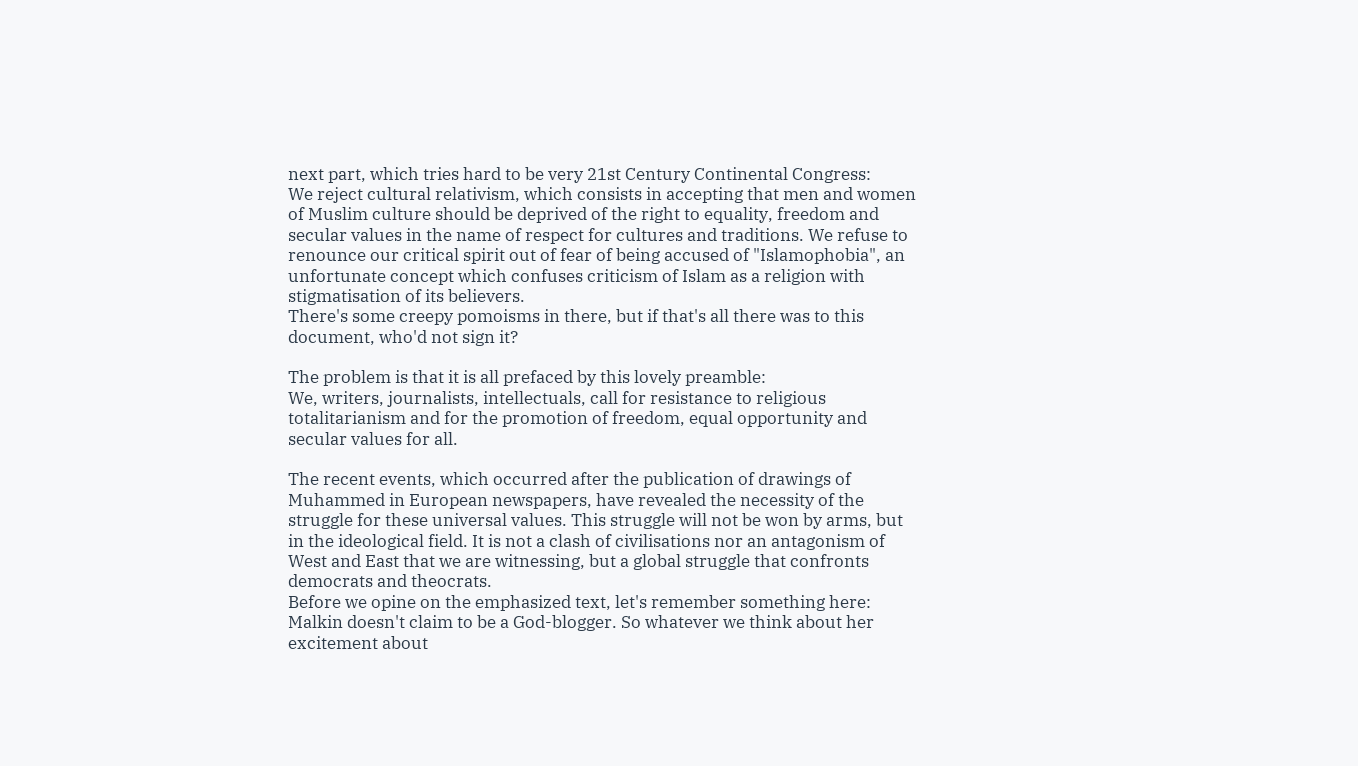next part, which tries hard to be very 21st Century Continental Congress:
We reject cultural relativism, which consists in accepting that men and women of Muslim culture should be deprived of the right to equality, freedom and secular values in the name of respect for cultures and traditions. We refuse to renounce our critical spirit out of fear of being accused of "Islamophobia", an unfortunate concept which confuses criticism of Islam as a religion with stigmatisation of its believers.
There's some creepy pomoisms in there, but if that's all there was to this document, who'd not sign it?

The problem is that it is all prefaced by this lovely preamble:
We, writers, journalists, intellectuals, call for resistance to religious totalitarianism and for the promotion of freedom, equal opportunity and secular values for all.

The recent events, which occurred after the publication of drawings of Muhammed in European newspapers, have revealed the necessity of the struggle for these universal values. This struggle will not be won by arms, but in the ideological field. It is not a clash of civilisations nor an antagonism of West and East that we are witnessing, but a global struggle that confronts democrats and theocrats.
Before we opine on the emphasized text, let's remember something here: Malkin doesn't claim to be a God-blogger. So whatever we think about her excitement about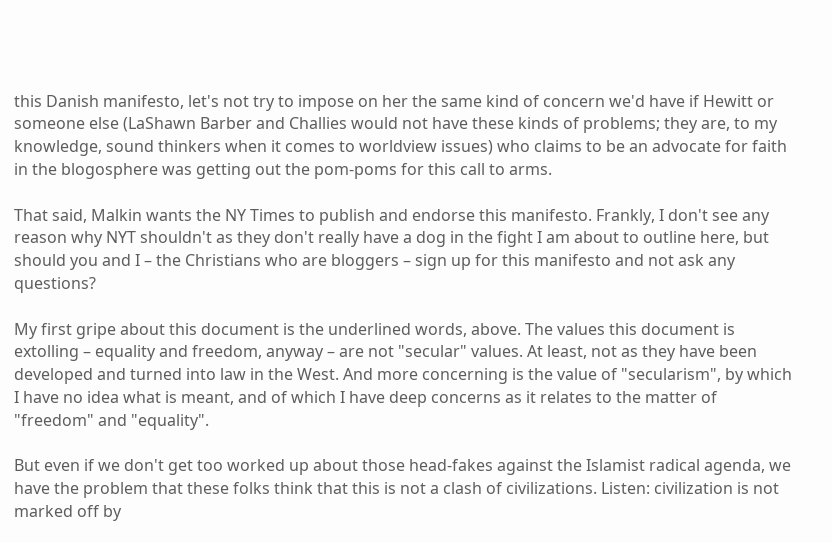this Danish manifesto, let's not try to impose on her the same kind of concern we'd have if Hewitt or someone else (LaShawn Barber and Challies would not have these kinds of problems; they are, to my knowledge, sound thinkers when it comes to worldview issues) who claims to be an advocate for faith in the blogosphere was getting out the pom-poms for this call to arms.

That said, Malkin wants the NY Times to publish and endorse this manifesto. Frankly, I don't see any reason why NYT shouldn't as they don't really have a dog in the fight I am about to outline here, but should you and I – the Christians who are bloggers – sign up for this manifesto and not ask any questions?

My first gripe about this document is the underlined words, above. The values this document is extolling – equality and freedom, anyway – are not "secular" values. At least, not as they have been developed and turned into law in the West. And more concerning is the value of "secularism", by which I have no idea what is meant, and of which I have deep concerns as it relates to the matter of "freedom" and "equality".

But even if we don't get too worked up about those head-fakes against the Islamist radical agenda, we have the problem that these folks think that this is not a clash of civilizations. Listen: civilization is not marked off by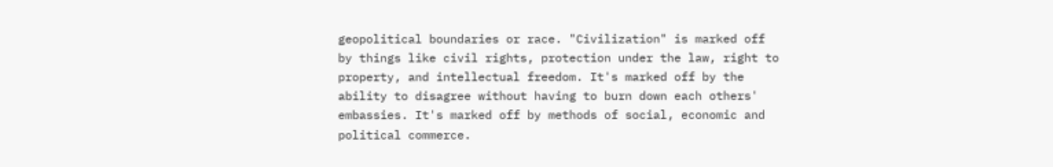geopolitical boundaries or race. "Civilization" is marked off by things like civil rights, protection under the law, right to property, and intellectual freedom. It's marked off by the ability to disagree without having to burn down each others' embassies. It's marked off by methods of social, economic and political commerce.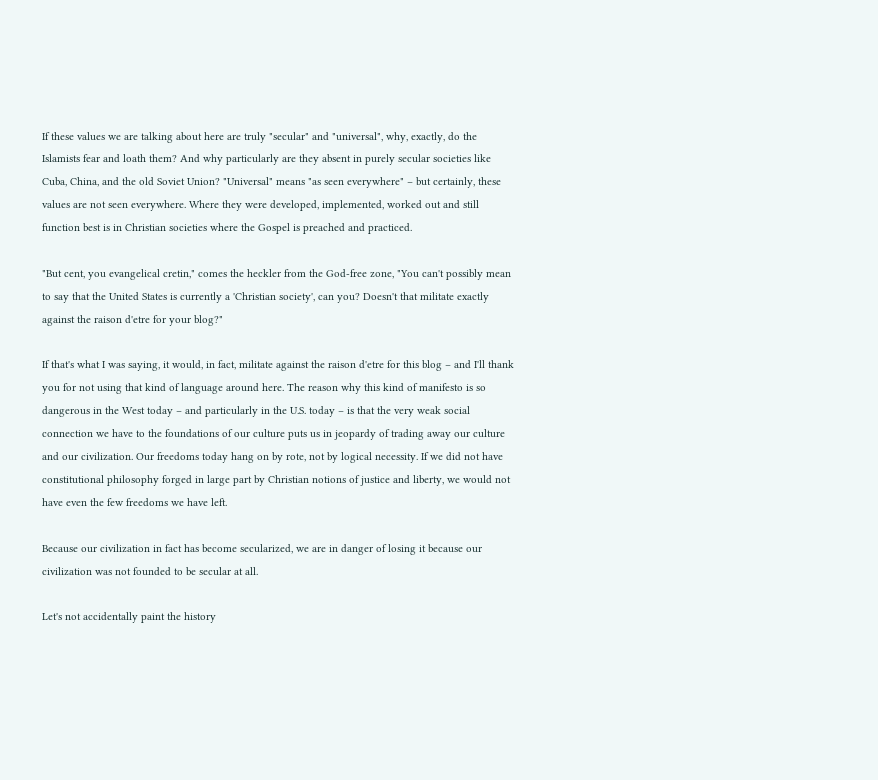If these values we are talking about here are truly "secular" and "universal", why, exactly, do the Islamists fear and loath them? And why particularly are they absent in purely secular societies like Cuba, China, and the old Soviet Union? "Universal" means "as seen everywhere" – but certainly, these values are not seen everywhere. Where they were developed, implemented, worked out and still function best is in Christian societies where the Gospel is preached and practiced.

"But cent, you evangelical cretin," comes the heckler from the God-free zone, "You can't possibly mean to say that the United States is currently a 'Christian society', can you? Doesn't that militate exactly against the raison d'etre for your blog?"

If that's what I was saying, it would, in fact, militate against the raison d'etre for this blog – and I'll thank you for not using that kind of language around here. The reason why this kind of manifesto is so dangerous in the West today – and particularly in the U.S. today – is that the very weak social connection we have to the foundations of our culture puts us in jeopardy of trading away our culture and our civilization. Our freedoms today hang on by rote, not by logical necessity. If we did not have constitutional philosophy forged in large part by Christian notions of justice and liberty, we would not have even the few freedoms we have left.

Because our civilization in fact has become secularized, we are in danger of losing it because our civilization was not founded to be secular at all.

Let's not accidentally paint the history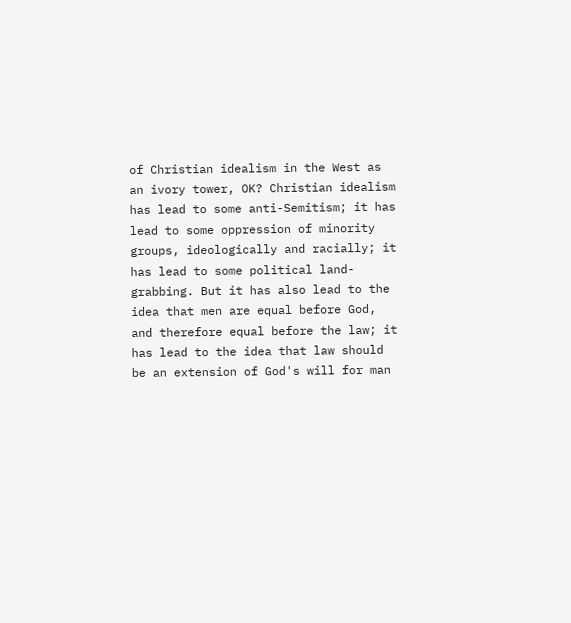of Christian idealism in the West as an ivory tower, OK? Christian idealism has lead to some anti-Semitism; it has lead to some oppression of minority groups, ideologically and racially; it has lead to some political land-grabbing. But it has also lead to the idea that men are equal before God, and therefore equal before the law; it has lead to the idea that law should be an extension of God's will for man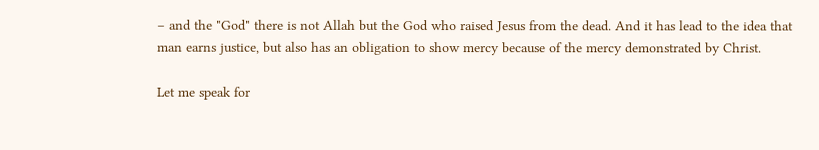– and the "God" there is not Allah but the God who raised Jesus from the dead. And it has lead to the idea that man earns justice, but also has an obligation to show mercy because of the mercy demonstrated by Christ.

Let me speak for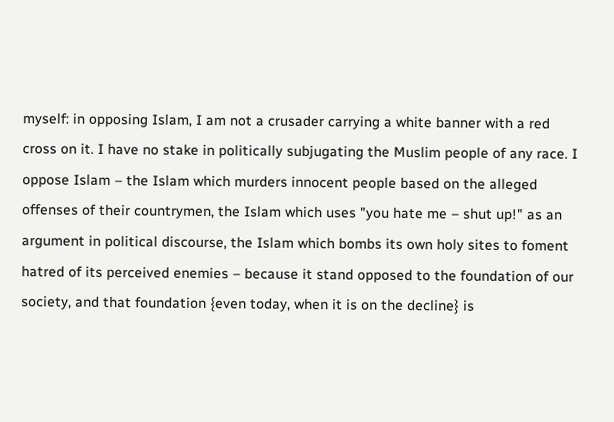myself: in opposing Islam, I am not a crusader carrying a white banner with a red cross on it. I have no stake in politically subjugating the Muslim people of any race. I oppose Islam – the Islam which murders innocent people based on the alleged offenses of their countrymen, the Islam which uses "you hate me – shut up!" as an argument in political discourse, the Islam which bombs its own holy sites to foment hatred of its perceived enemies – because it stand opposed to the foundation of our society, and that foundation {even today, when it is on the decline} is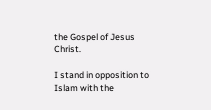the Gospel of Jesus Christ.

I stand in opposition to Islam with the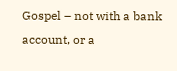Gospel – not with a bank account, or a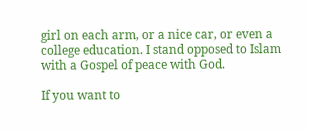girl on each arm, or a nice car, or even a college education. I stand opposed to Islam with a Gospel of peace with God.

If you want to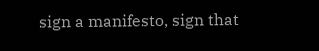sign a manifesto, sign that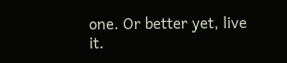one. Or better yet, live it.